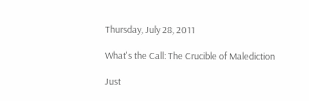Thursday, July 28, 2011

What's the Call: The Crucible of Malediction

Just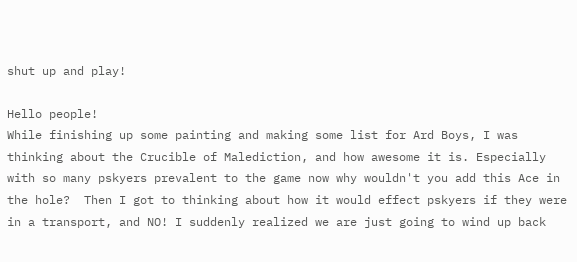shut up and play!

Hello people!
While finishing up some painting and making some list for Ard Boys, I was thinking about the Crucible of Malediction, and how awesome it is. Especially with so many pskyers prevalent to the game now why wouldn't you add this Ace in the hole?  Then I got to thinking about how it would effect pskyers if they were in a transport, and NO! I suddenly realized we are just going to wind up back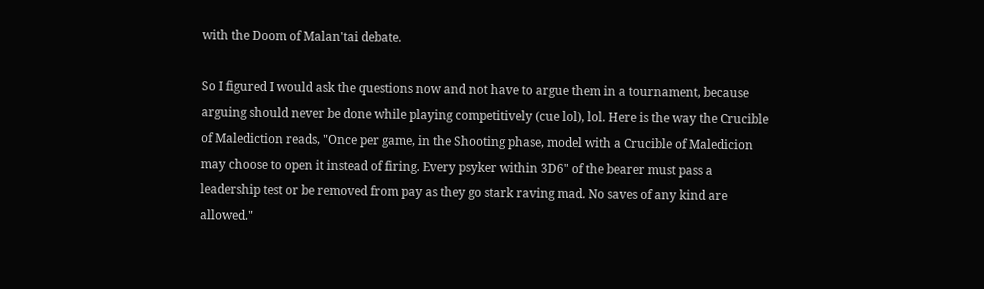with the Doom of Malan'tai debate.

So I figured I would ask the questions now and not have to argue them in a tournament, because arguing should never be done while playing competitively (cue lol), lol. Here is the way the Crucible of Malediction reads, "Once per game, in the Shooting phase, model with a Crucible of Maledicion may choose to open it instead of firing. Every psyker within 3D6" of the bearer must pass a leadership test or be removed from pay as they go stark raving mad. No saves of any kind are allowed."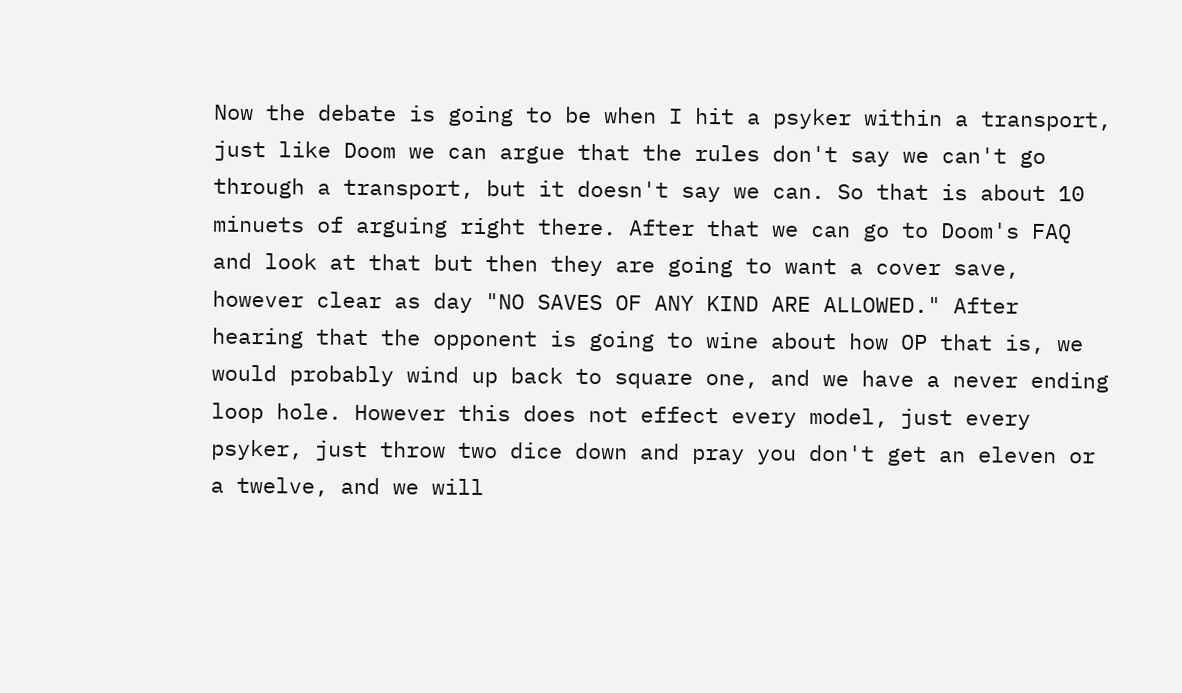Now the debate is going to be when I hit a psyker within a transport, just like Doom we can argue that the rules don't say we can't go through a transport, but it doesn't say we can. So that is about 10 minuets of arguing right there. After that we can go to Doom's FAQ and look at that but then they are going to want a cover save, however clear as day "NO SAVES OF ANY KIND ARE ALLOWED." After hearing that the opponent is going to wine about how OP that is, we would probably wind up back to square one, and we have a never ending loop hole. However this does not effect every model, just every psyker, just throw two dice down and pray you don't get an eleven or a twelve, and we will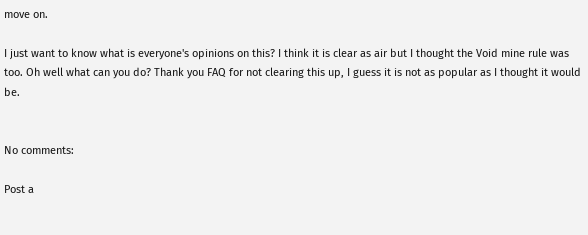move on.

I just want to know what is everyone's opinions on this? I think it is clear as air but I thought the Void mine rule was too. Oh well what can you do? Thank you FAQ for not clearing this up, I guess it is not as popular as I thought it would be.


No comments:

Post a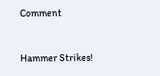Comment


Hammer Strikes!